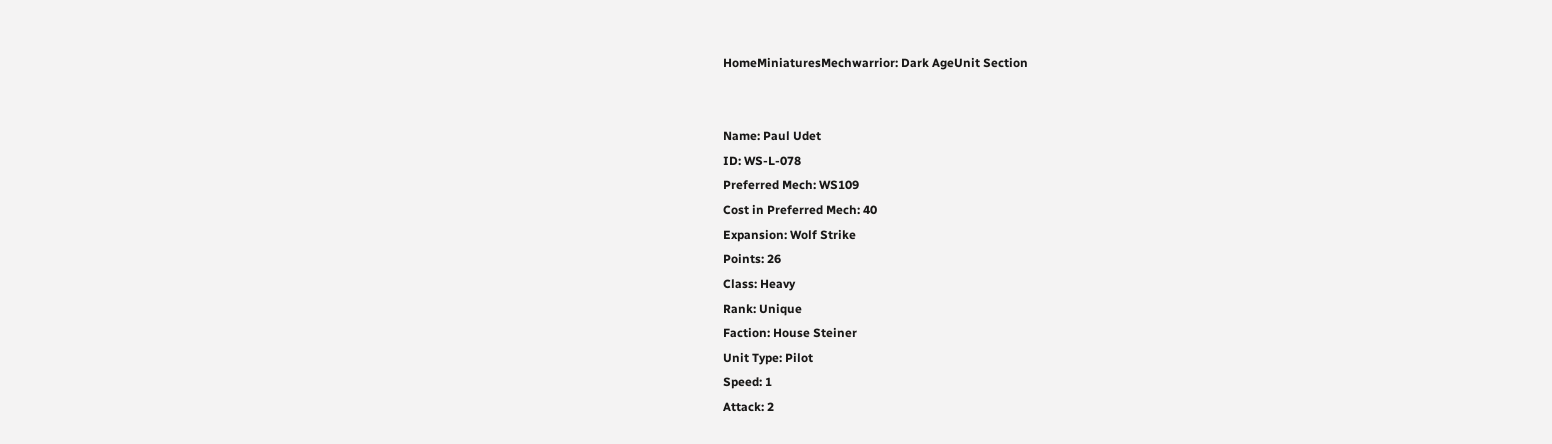HomeMiniaturesMechwarrior: Dark AgeUnit Section


Name: Paul Udet
ID: WS-L-078
Preferred Mech: WS109
Cost in Preferred Mech: 40
Expansion: Wolf Strike
Points: 26
Class: Heavy
Rank: Unique
Faction: House Steiner
Unit Type: Pilot
Speed: 1
Attack: 2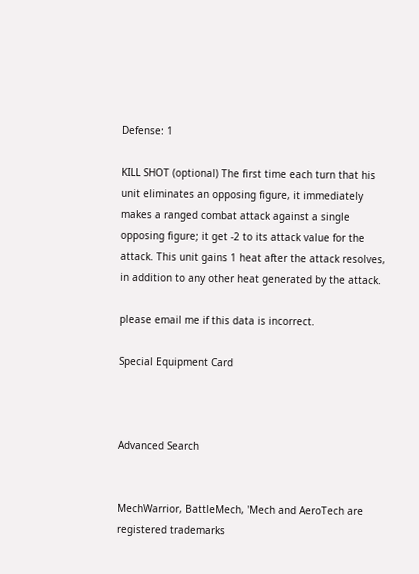Defense: 1

KILL SHOT (optional) The first time each turn that his unit eliminates an opposing figure, it immediately makes a ranged combat attack against a single opposing figure; it get -2 to its attack value for the attack. This unit gains 1 heat after the attack resolves, in addition to any other heat generated by the attack.

please email me if this data is incorrect.

Special Equipment Card



Advanced Search


MechWarrior, BattleMech, 'Mech and AeroTech are registered trademarks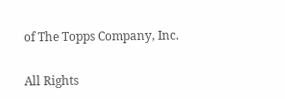of The Topps Company, Inc.

All Rights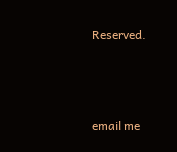Reserved.



email me